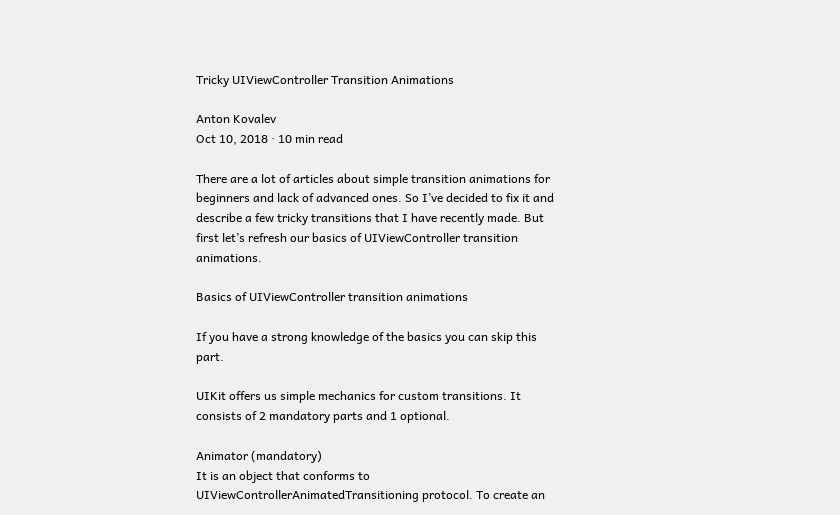Tricky UIViewController Transition Animations

Anton Kovalev
Oct 10, 2018 · 10 min read

There are a lot of articles about simple transition animations for beginners and lack of advanced ones. So I’ve decided to fix it and describe a few tricky transitions that I have recently made. But first let’s refresh our basics of UIViewController transition animations.

Basics of UIViewController transition animations

If you have a strong knowledge of the basics you can skip this part.

UIKit offers us simple mechanics for custom transitions. It consists of 2 mandatory parts and 1 optional.

Animator (mandatory)
It is an object that conforms to UIViewControllerAnimatedTransitioning protocol. To create an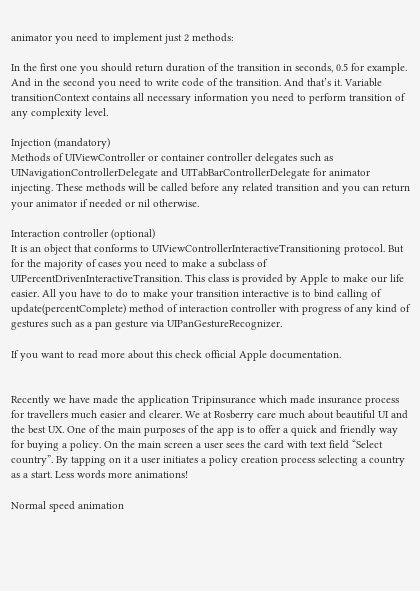animator you need to implement just 2 methods:

In the first one you should return duration of the transition in seconds, 0.5 for example. And in the second you need to write code of the transition. And that’s it. Variable transitionContext contains all necessary information you need to perform transition of any complexity level.

Injection (mandatory)
Methods of UIViewController or container controller delegates such as UINavigationControllerDelegate and UITabBarControllerDelegate for animator injecting. These methods will be called before any related transition and you can return your animator if needed or nil otherwise.

Interaction controller (optional)
It is an object that conforms to UIViewControllerInteractiveTransitioning protocol. But for the majority of cases you need to make a subclass of UIPercentDrivenInteractiveTransition. This class is provided by Apple to make our life easier. All you have to do to make your transition interactive is to bind calling of update(percentComplete) method of interaction controller with progress of any kind of gestures such as a pan gesture via UIPanGestureRecognizer.

If you want to read more about this check official Apple documentation.


Recently we have made the application Tripinsurance which made insurance process for travellers much easier and clearer. We at Rosberry care much about beautiful UI and the best UX. One of the main purposes of the app is to offer a quick and friendly way for buying a policy. On the main screen a user sees the card with text field “Select country”. By tapping on it a user initiates a policy creation process selecting a country as a start. Less words more animations!

Normal speed animation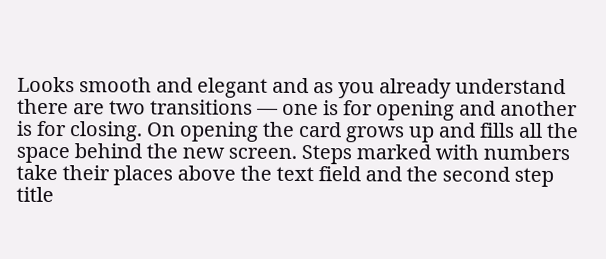Looks smooth and elegant and as you already understand there are two transitions — one is for opening and another is for closing. On opening the card grows up and fills all the space behind the new screen. Steps marked with numbers take their places above the text field and the second step title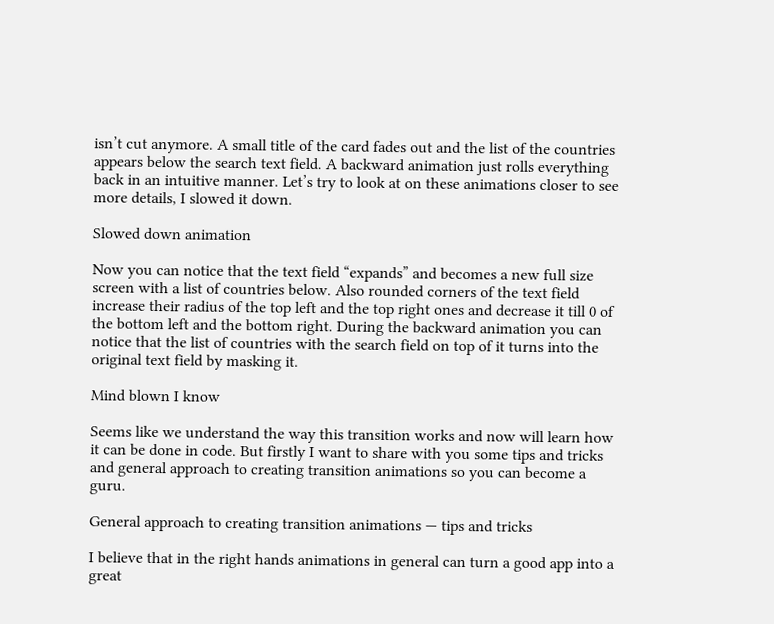isn’t cut anymore. A small title of the card fades out and the list of the countries appears below the search text field. A backward animation just rolls everything back in an intuitive manner. Let’s try to look at on these animations closer to see more details, I slowed it down.

Slowed down animation

Now you can notice that the text field “expands” and becomes a new full size screen with a list of countries below. Also rounded corners of the text field increase their radius of the top left and the top right ones and decrease it till 0 of the bottom left and the bottom right. During the backward animation you can notice that the list of countries with the search field on top of it turns into the original text field by masking it.

Mind blown I know

Seems like we understand the way this transition works and now will learn how it can be done in code. But firstly I want to share with you some tips and tricks and general approach to creating transition animations so you can become a guru.

General approach to creating transition animations — tips and tricks

I believe that in the right hands animations in general can turn a good app into a great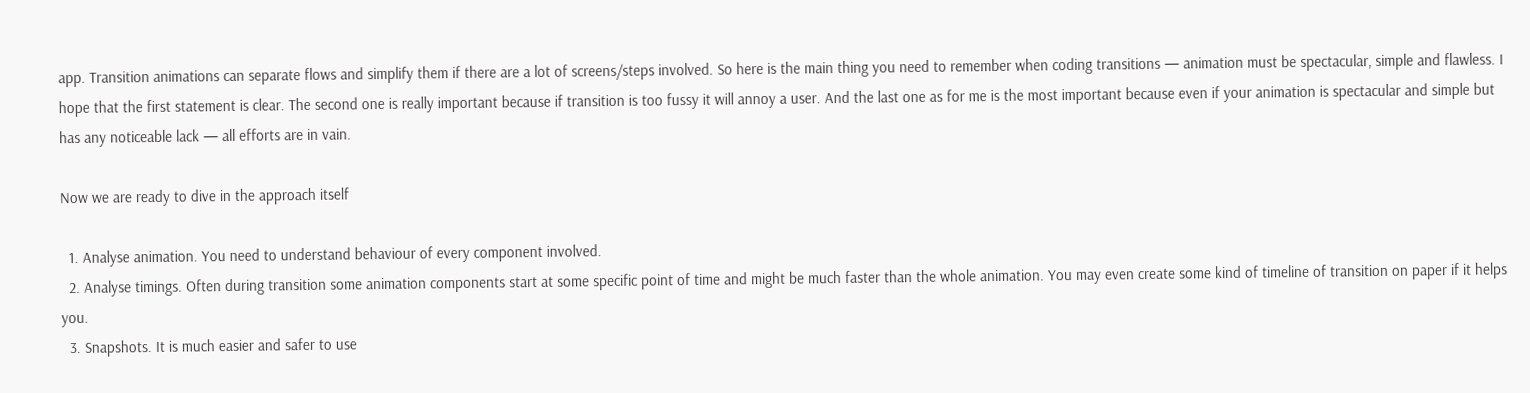app. Transition animations can separate flows and simplify them if there are a lot of screens/steps involved. So here is the main thing you need to remember when coding transitions — animation must be spectacular, simple and flawless. I hope that the first statement is clear. The second one is really important because if transition is too fussy it will annoy a user. And the last one as for me is the most important because even if your animation is spectacular and simple but has any noticeable lack — all efforts are in vain.

Now we are ready to dive in the approach itself

  1. Analyse animation. You need to understand behaviour of every component involved.
  2. Analyse timings. Often during transition some animation components start at some specific point of time and might be much faster than the whole animation. You may even create some kind of timeline of transition on paper if it helps you.
  3. Snapshots. It is much easier and safer to use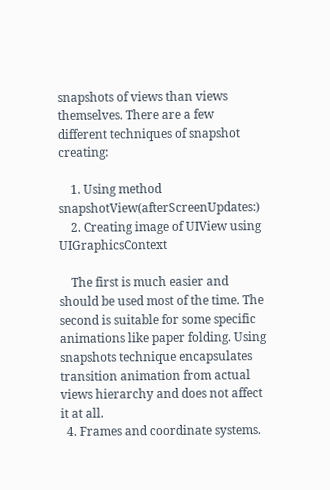snapshots of views than views themselves. There are a few different techniques of snapshot creating:

    1. Using method snapshotView(afterScreenUpdates:)
    2. Creating image of UIView using UIGraphicsContext

    The first is much easier and should be used most of the time. The second is suitable for some specific animations like paper folding. Using snapshots technique encapsulates transition animation from actual views hierarchy and does not affect it at all.
  4. Frames and coordinate systems.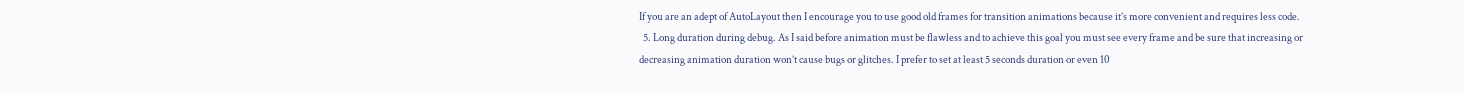If you are an adept of AutoLayout then I encourage you to use good old frames for transition animations because it’s more convenient and requires less code.
  5. Long duration during debug. As I said before animation must be flawless and to achieve this goal you must see every frame and be sure that increasing or decreasing animation duration won’t cause bugs or glitches. I prefer to set at least 5 seconds duration or even 10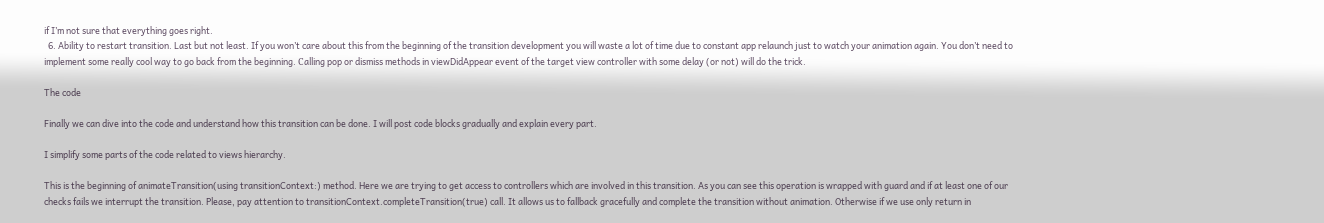if I’m not sure that everything goes right.
  6. Ability to restart transition. Last but not least. If you won’t care about this from the beginning of the transition development you will waste a lot of time due to constant app relaunch just to watch your animation again. You don’t need to implement some really cool way to go back from the beginning. Сalling pop or dismiss methods in viewDidAppear event of the target view controller with some delay (or not) will do the trick.

The code

Finally we can dive into the code and understand how this transition can be done. I will post code blocks gradually and explain every part.

I simplify some parts of the code related to views hierarchy.

This is the beginning of animateTransition(using transitionContext:) method. Here we are trying to get access to controllers which are involved in this transition. As you can see this operation is wrapped with guard and if at least one of our checks fails we interrupt the transition. Please, pay attention to transitionContext.completeTransition(true) call. It allows us to fallback gracefully and complete the transition without animation. Otherwise if we use only return in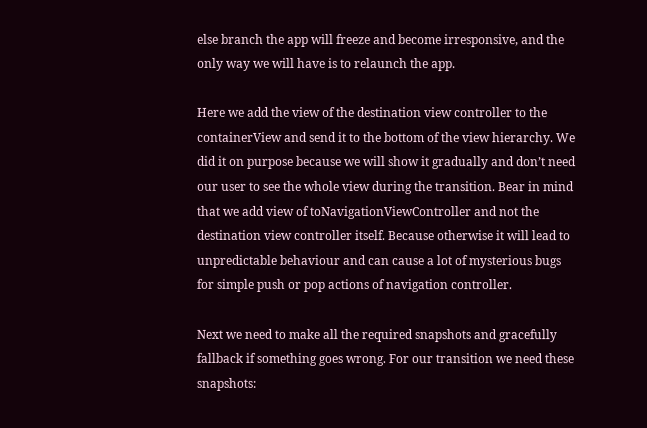else branch the app will freeze and become irresponsive, and the only way we will have is to relaunch the app.

Here we add the view of the destination view controller to the containerView and send it to the bottom of the view hierarchy. We did it on purpose because we will show it gradually and don’t need our user to see the whole view during the transition. Bear in mind that we add view of toNavigationViewController and not the destination view controller itself. Because otherwise it will lead to unpredictable behaviour and can cause a lot of mysterious bugs for simple push or pop actions of navigation controller.

Next we need to make all the required snapshots and gracefully fallback if something goes wrong. For our transition we need these snapshots: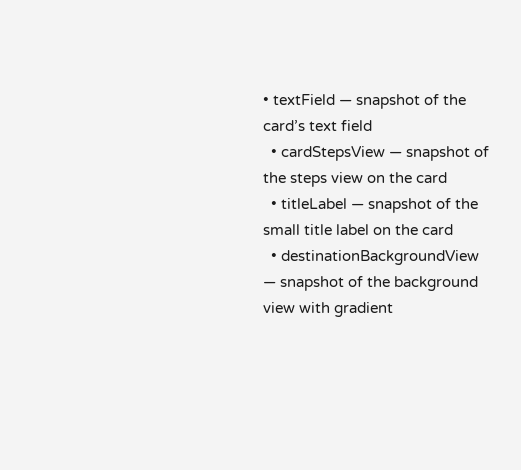• textField — snapshot of the card’s text field
  • cardStepsView — snapshot of the steps view on the card
  • titleLabel — snapshot of the small title label on the card
  • destinationBackgroundView — snapshot of the background view with gradient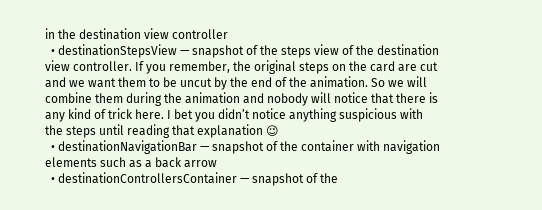in the destination view controller
  • destinationStepsView — snapshot of the steps view of the destination view controller. If you remember, the original steps on the card are cut and we want them to be uncut by the end of the animation. So we will combine them during the animation and nobody will notice that there is any kind of trick here. I bet you didn’t notice anything suspicious with the steps until reading that explanation 😉
  • destinationNavigationBar — snapshot of the container with navigation elements such as a back arrow
  • destinationControllersContainer — snapshot of the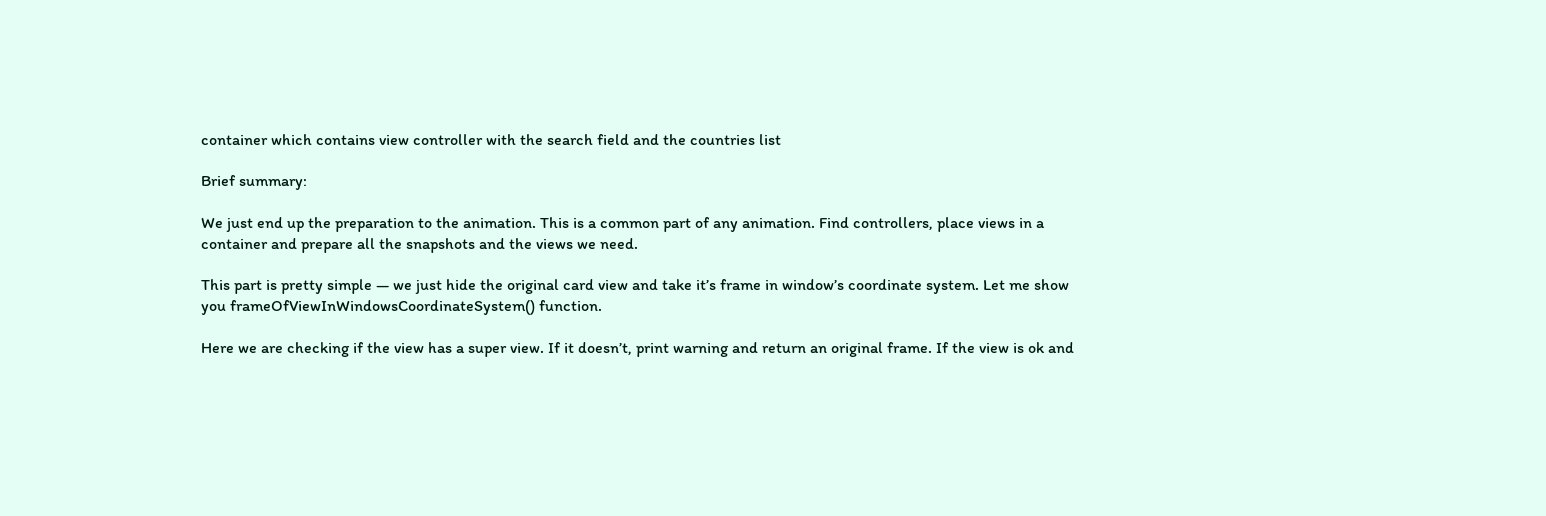container which contains view controller with the search field and the countries list

Brief summary:

We just end up the preparation to the animation. This is a common part of any animation. Find controllers, place views in a container and prepare all the snapshots and the views we need.

This part is pretty simple — we just hide the original card view and take it’s frame in window’s coordinate system. Let me show you frameOfViewInWindowsCoordinateSystem() function.

Here we are checking if the view has a super view. If it doesn’t, print warning and return an original frame. If the view is ok and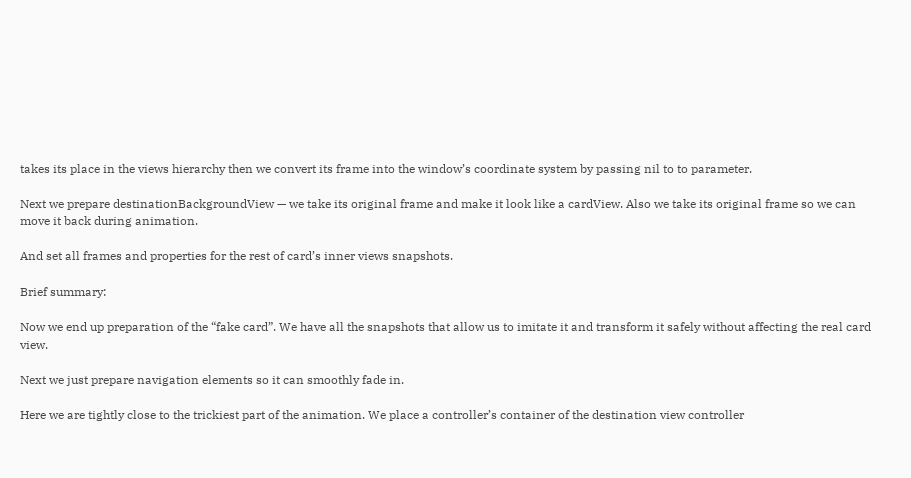takes its place in the views hierarchy then we convert its frame into the window’s coordinate system by passing nil to to parameter.

Next we prepare destinationBackgroundView — we take its original frame and make it look like a cardView. Also we take its original frame so we can move it back during animation.

And set all frames and properties for the rest of card’s inner views snapshots.

Brief summary:

Now we end up preparation of the “fake card”. We have all the snapshots that allow us to imitate it and transform it safely without affecting the real card view.

Next we just prepare navigation elements so it can smoothly fade in.

Here we are tightly close to the trickiest part of the animation. We place a controller’s container of the destination view controller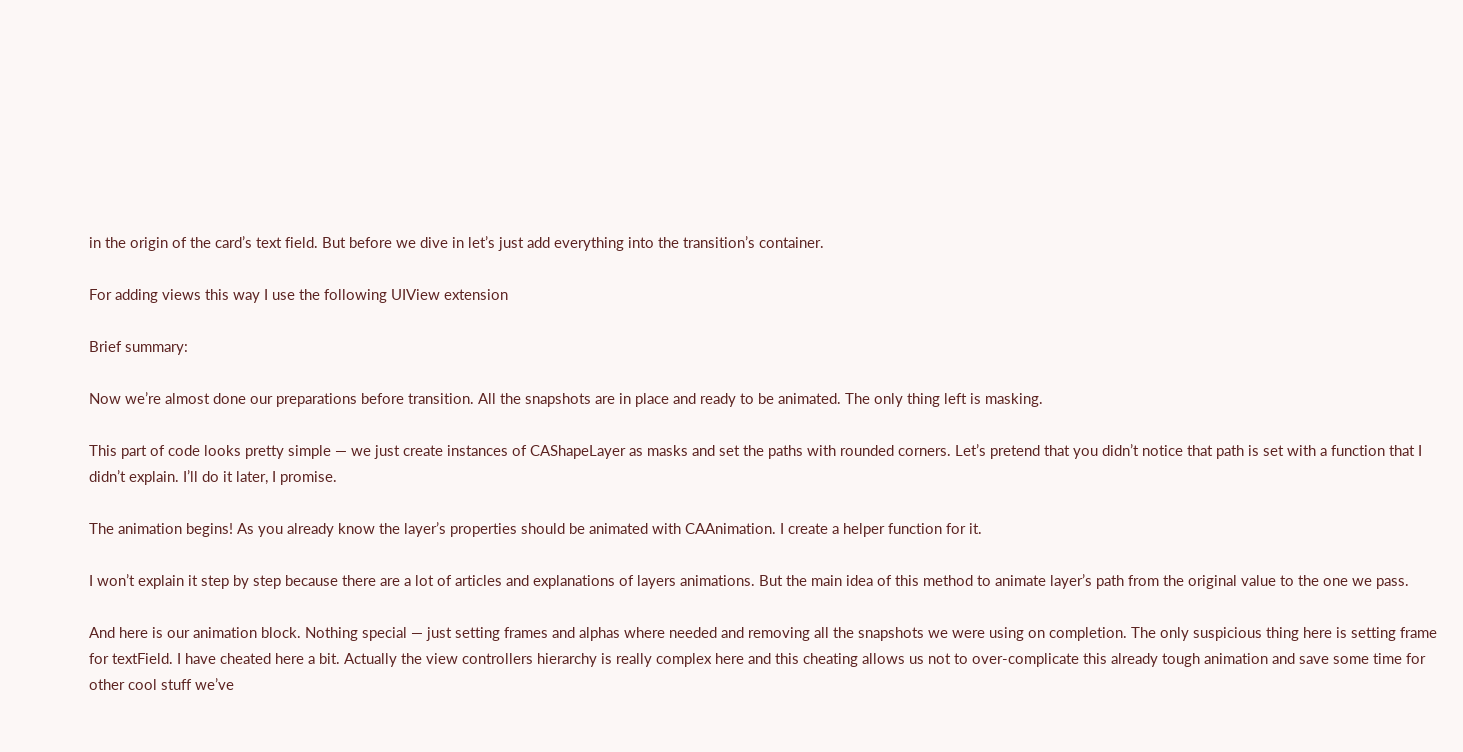in the origin of the card’s text field. But before we dive in let’s just add everything into the transition’s container.

For adding views this way I use the following UIView extension

Brief summary:

Now we’re almost done our preparations before transition. All the snapshots are in place and ready to be animated. The only thing left is masking.

This part of code looks pretty simple — we just create instances of CAShapeLayer as masks and set the paths with rounded corners. Let’s pretend that you didn’t notice that path is set with a function that I didn’t explain. I’ll do it later, I promise.

The animation begins! As you already know the layer’s properties should be animated with CAAnimation. I create a helper function for it.

I won’t explain it step by step because there are a lot of articles and explanations of layers animations. But the main idea of this method to animate layer’s path from the original value to the one we pass.

And here is our animation block. Nothing special — just setting frames and alphas where needed and removing all the snapshots we were using on completion. The only suspicious thing here is setting frame for textField. I have cheated here a bit. Actually the view controllers hierarchy is really complex here and this cheating allows us not to over-complicate this already tough animation and save some time for other cool stuff we’ve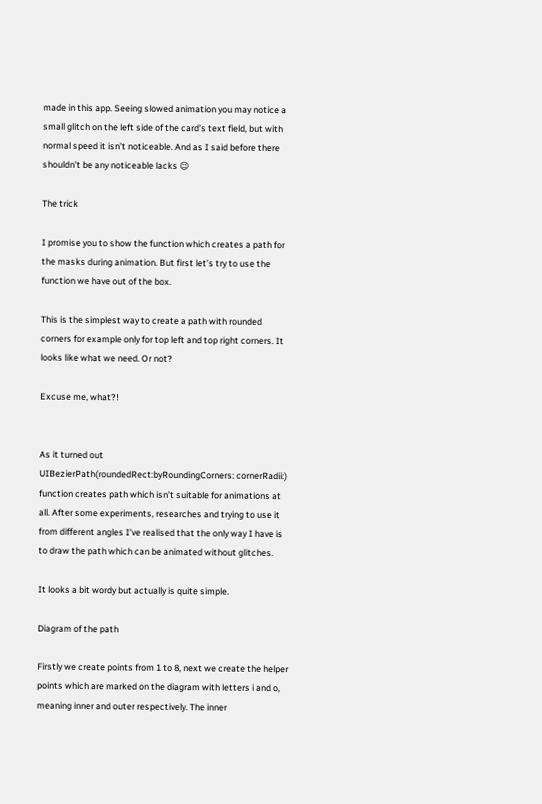made in this app. Seeing slowed animation you may notice a small glitch on the left side of the card’s text field, but with normal speed it isn’t noticeable. And as I said before there shouldn’t be any noticeable lacks 😉

The trick

I promise you to show the function which creates a path for the masks during animation. But first let’s try to use the function we have out of the box.

This is the simplest way to create a path with rounded corners for example only for top left and top right corners. It looks like what we need. Or not?

Excuse me, what?!


As it turned out UIBezierPath(roundedRect:byRoundingCorners: cornerRadii:) function creates path which isn’t suitable for animations at all. After some experiments, researches and trying to use it from different angles I’ve realised that the only way I have is to draw the path which can be animated without glitches.

It looks a bit wordy but actually is quite simple.

Diagram of the path

Firstly we create points from 1 to 8, next we create the helper points which are marked on the diagram with letters i and o, meaning inner and outer respectively. The inner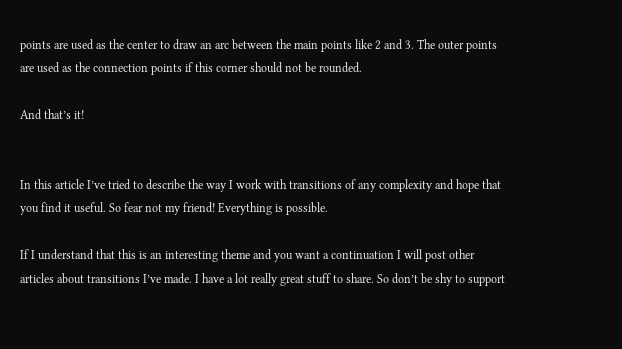points are used as the center to draw an arc between the main points like 2 and 3. The outer points are used as the connection points if this corner should not be rounded.

And that’s it!


In this article I’ve tried to describe the way I work with transitions of any complexity and hope that you find it useful. So fear not my friend! Everything is possible.

If I understand that this is an interesting theme and you want a continuation I will post other articles about transitions I’ve made. I have a lot really great stuff to share. So don’t be shy to support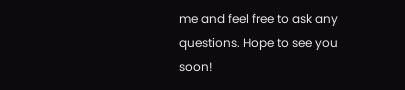me and feel free to ask any questions. Hope to see you soon!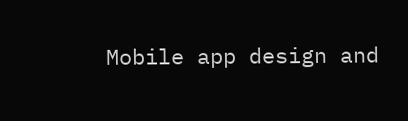Mobile app design and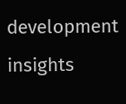development insights